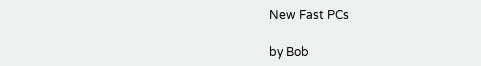New Fast PCs

by Bob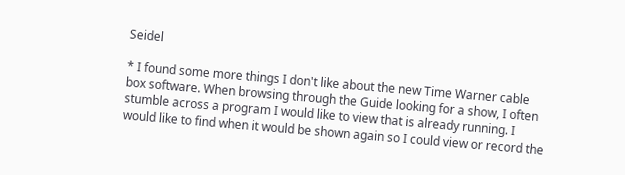Seidel

* I found some more things I don't like about the new Time Warner cable box software. When browsing through the Guide looking for a show, I often stumble across a program I would like to view that is already running. I would like to find when it would be shown again so I could view or record the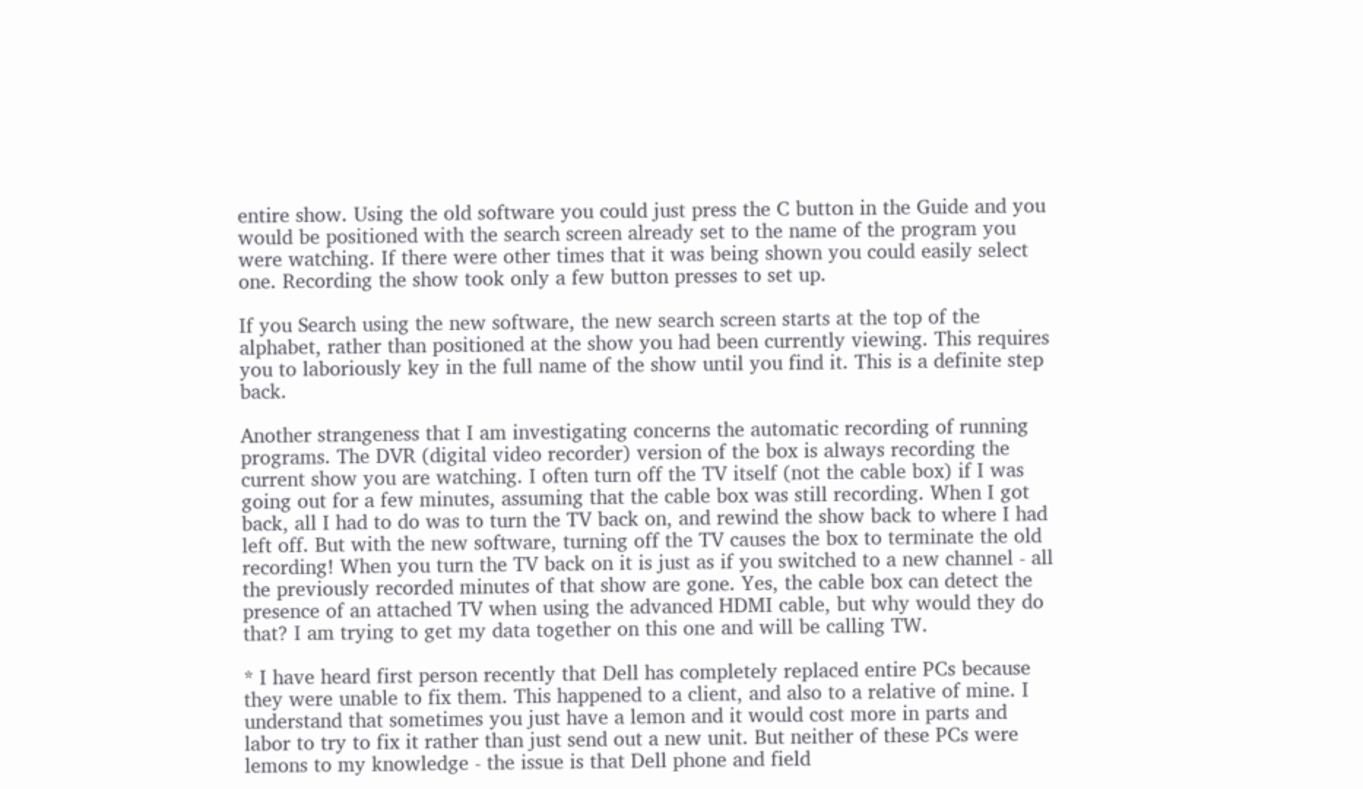entire show. Using the old software you could just press the C button in the Guide and you would be positioned with the search screen already set to the name of the program you were watching. If there were other times that it was being shown you could easily select one. Recording the show took only a few button presses to set up.

If you Search using the new software, the new search screen starts at the top of the alphabet, rather than positioned at the show you had been currently viewing. This requires you to laboriously key in the full name of the show until you find it. This is a definite step back.

Another strangeness that I am investigating concerns the automatic recording of running programs. The DVR (digital video recorder) version of the box is always recording the current show you are watching. I often turn off the TV itself (not the cable box) if I was going out for a few minutes, assuming that the cable box was still recording. When I got back, all I had to do was to turn the TV back on, and rewind the show back to where I had left off. But with the new software, turning off the TV causes the box to terminate the old recording! When you turn the TV back on it is just as if you switched to a new channel - all the previously recorded minutes of that show are gone. Yes, the cable box can detect the presence of an attached TV when using the advanced HDMI cable, but why would they do that? I am trying to get my data together on this one and will be calling TW.

* I have heard first person recently that Dell has completely replaced entire PCs because they were unable to fix them. This happened to a client, and also to a relative of mine. I understand that sometimes you just have a lemon and it would cost more in parts and labor to try to fix it rather than just send out a new unit. But neither of these PCs were lemons to my knowledge - the issue is that Dell phone and field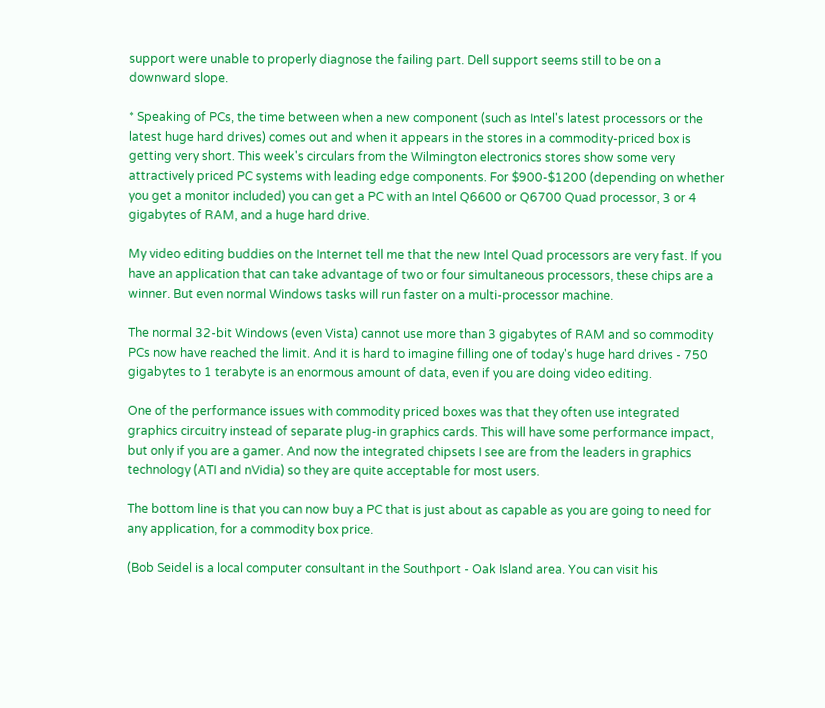support were unable to properly diagnose the failing part. Dell support seems still to be on a downward slope.

* Speaking of PCs, the time between when a new component (such as Intel's latest processors or the latest huge hard drives) comes out and when it appears in the stores in a commodity-priced box is getting very short. This week's circulars from the Wilmington electronics stores show some very attractively priced PC systems with leading edge components. For $900-$1200 (depending on whether you get a monitor included) you can get a PC with an Intel Q6600 or Q6700 Quad processor, 3 or 4 gigabytes of RAM, and a huge hard drive.

My video editing buddies on the Internet tell me that the new Intel Quad processors are very fast. If you have an application that can take advantage of two or four simultaneous processors, these chips are a winner. But even normal Windows tasks will run faster on a multi-processor machine.

The normal 32-bit Windows (even Vista) cannot use more than 3 gigabytes of RAM and so commodity PCs now have reached the limit. And it is hard to imagine filling one of today's huge hard drives - 750 gigabytes to 1 terabyte is an enormous amount of data, even if you are doing video editing.

One of the performance issues with commodity priced boxes was that they often use integrated graphics circuitry instead of separate plug-in graphics cards. This will have some performance impact, but only if you are a gamer. And now the integrated chipsets I see are from the leaders in graphics technology (ATI and nVidia) so they are quite acceptable for most users.

The bottom line is that you can now buy a PC that is just about as capable as you are going to need for any application, for a commodity box price.

(Bob Seidel is a local computer consultant in the Southport - Oak Island area. You can visit his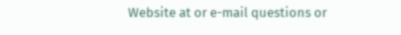Website at or e-mail questions or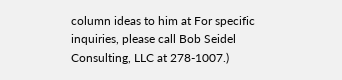column ideas to him at For specific inquiries, please call Bob Seidel Consulting, LLC at 278-1007.)